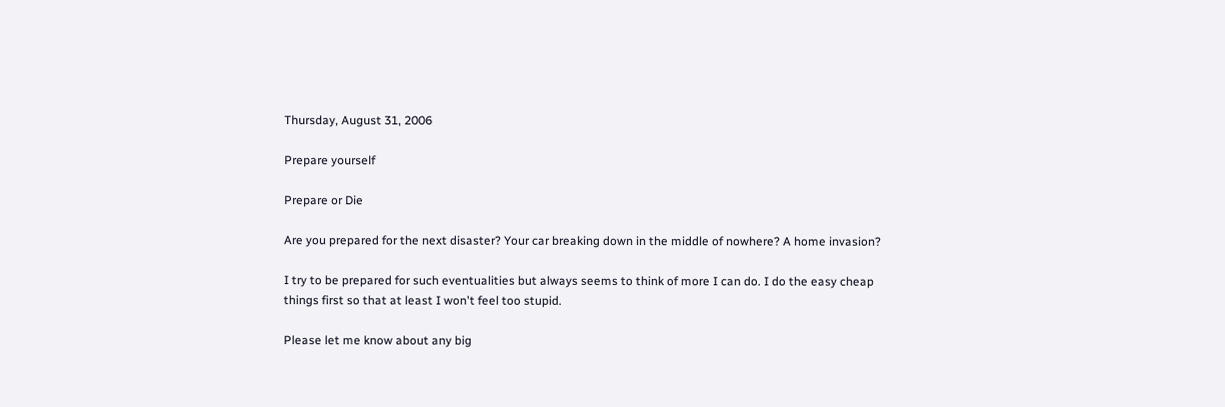Thursday, August 31, 2006

Prepare yourself

Prepare or Die

Are you prepared for the next disaster? Your car breaking down in the middle of nowhere? A home invasion?

I try to be prepared for such eventualities but always seems to think of more I can do. I do the easy cheap things first so that at least I won't feel too stupid.

Please let me know about any big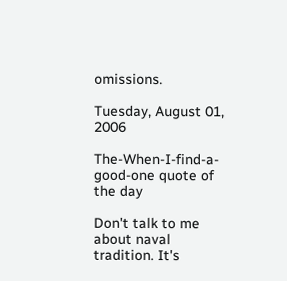omissions.

Tuesday, August 01, 2006

The-When-I-find-a-good-one quote of the day

Don't talk to me about naval tradition. It's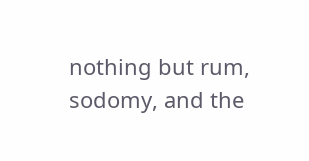nothing but rum, sodomy, and the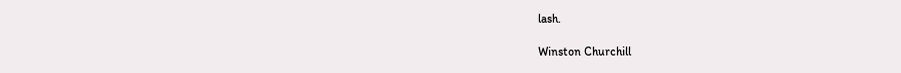lash.

Winston Churchill